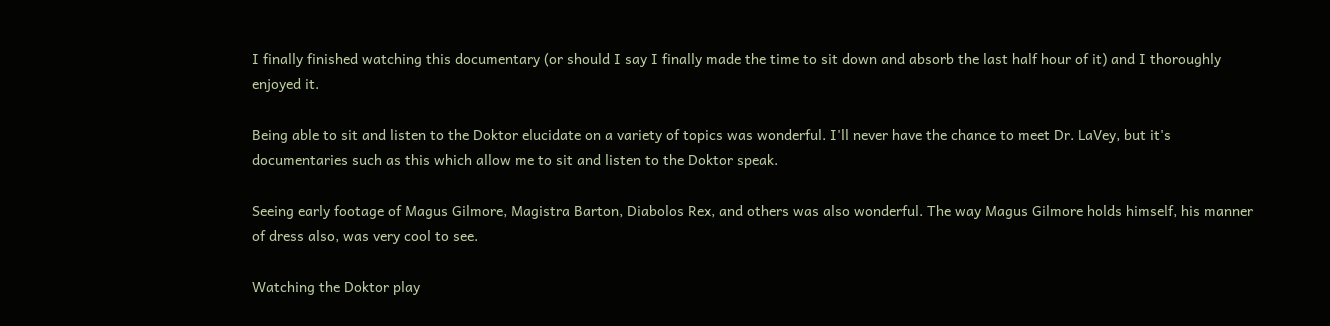I finally finished watching this documentary (or should I say I finally made the time to sit down and absorb the last half hour of it) and I thoroughly enjoyed it.

Being able to sit and listen to the Doktor elucidate on a variety of topics was wonderful. I'll never have the chance to meet Dr. LaVey, but it's documentaries such as this which allow me to sit and listen to the Doktor speak.

Seeing early footage of Magus Gilmore, Magistra Barton, Diabolos Rex, and others was also wonderful. The way Magus Gilmore holds himself, his manner of dress also, was very cool to see.

Watching the Doktor play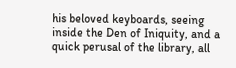his beloved keyboards, seeing inside the Den of Iniquity, and a quick perusal of the library, all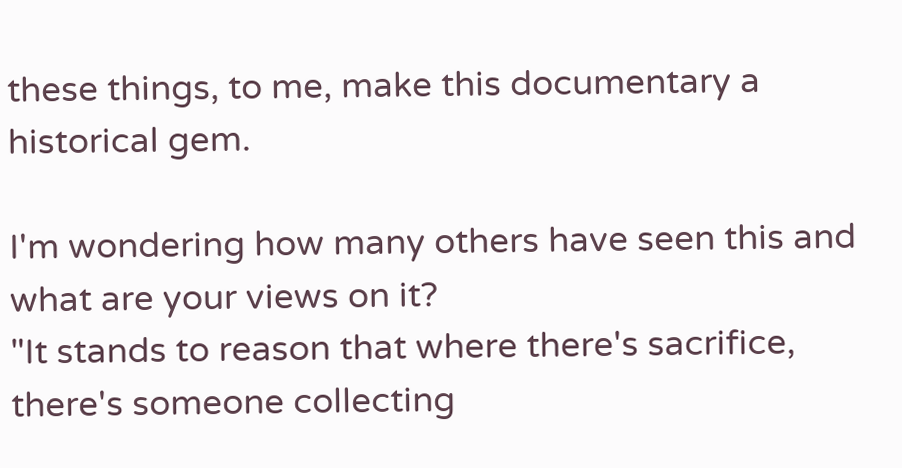these things, to me, make this documentary a historical gem.

I'm wondering how many others have seen this and what are your views on it?
"It stands to reason that where there's sacrifice, there's someone collecting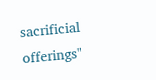sacrificial offerings"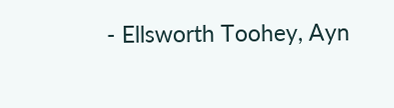- Ellsworth Toohey, Ayn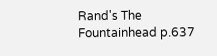Rand's The Fountainhead p.637